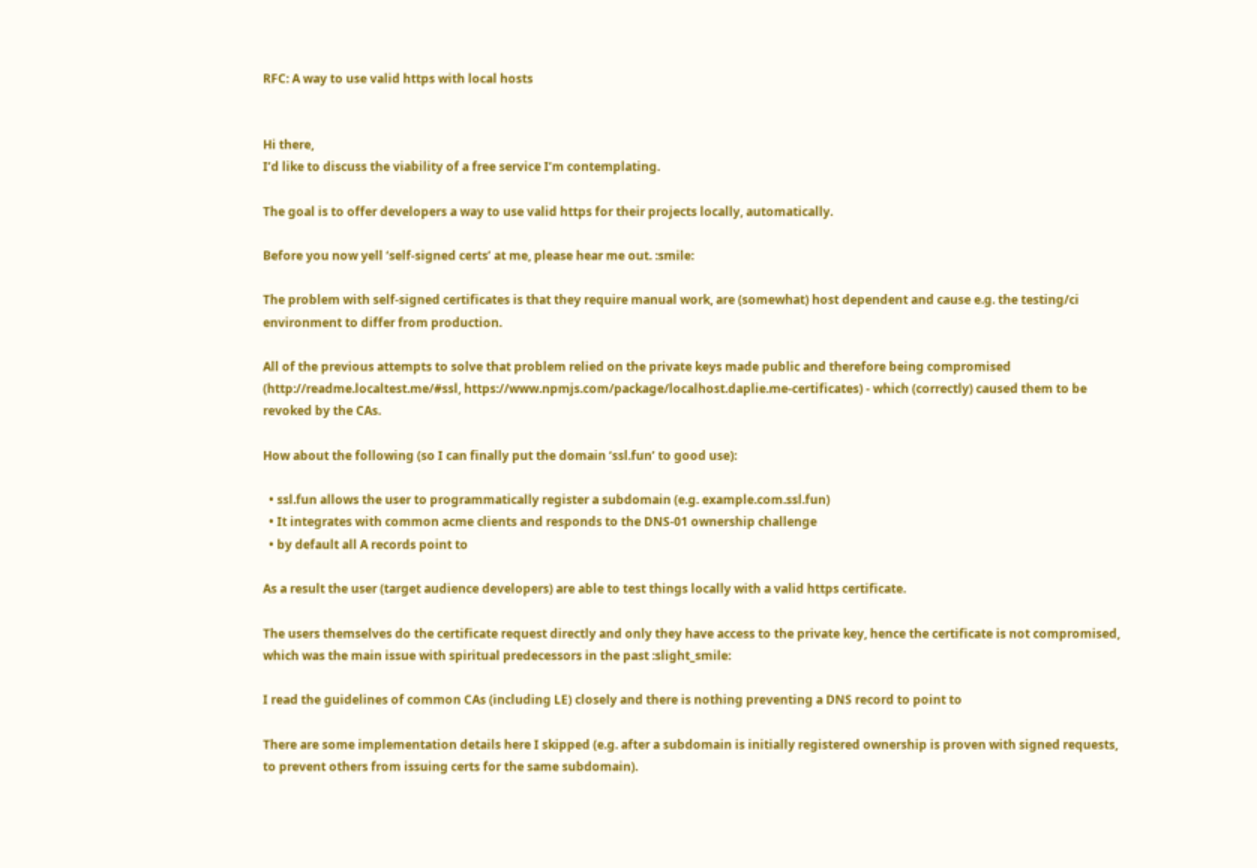RFC: A way to use valid https with local hosts


Hi there,
I’d like to discuss the viability of a free service I’m contemplating.

The goal is to offer developers a way to use valid https for their projects locally, automatically.

Before you now yell ‘self-signed certs’ at me, please hear me out. :smile:

The problem with self-signed certificates is that they require manual work, are (somewhat) host dependent and cause e.g. the testing/ci environment to differ from production.

All of the previous attempts to solve that problem relied on the private keys made public and therefore being compromised (http://readme.localtest.me/#ssl, https://www.npmjs.com/package/localhost.daplie.me-certificates) - which (correctly) caused them to be revoked by the CAs.

How about the following (so I can finally put the domain ‘ssl.fun’ to good use):

  • ssl.fun allows the user to programmatically register a subdomain (e.g. example.com.ssl.fun)
  • It integrates with common acme clients and responds to the DNS-01 ownership challenge
  • by default all A records point to

As a result the user (target audience developers) are able to test things locally with a valid https certificate.

The users themselves do the certificate request directly and only they have access to the private key, hence the certificate is not compromised, which was the main issue with spiritual predecessors in the past :slight_smile:

I read the guidelines of common CAs (including LE) closely and there is nothing preventing a DNS record to point to

There are some implementation details here I skipped (e.g. after a subdomain is initially registered ownership is proven with signed requests, to prevent others from issuing certs for the same subdomain).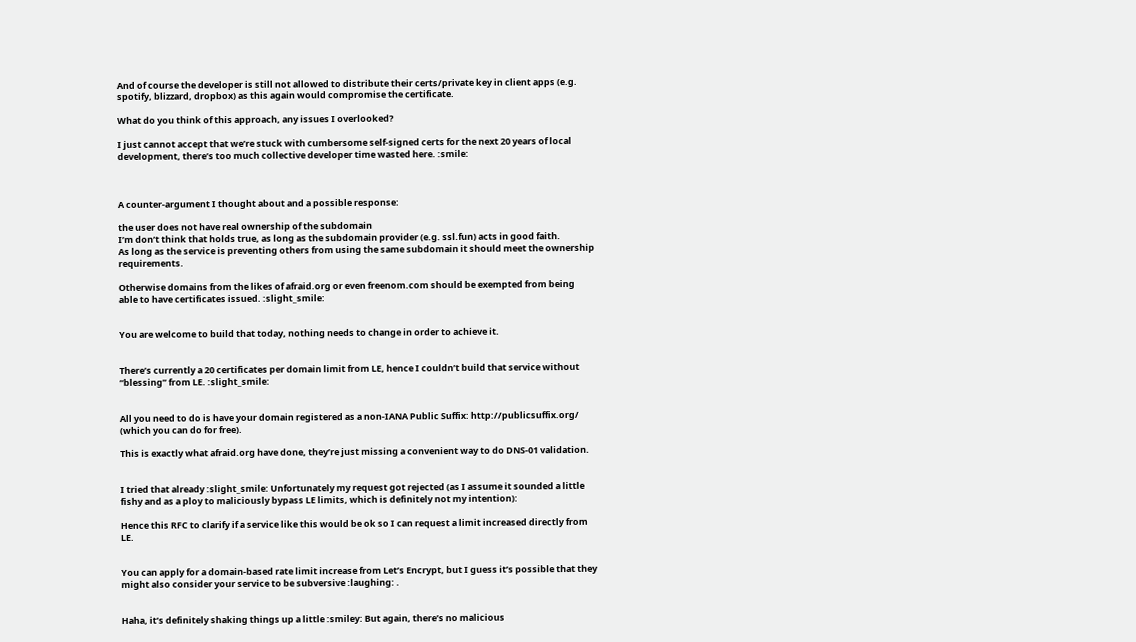And of course the developer is still not allowed to distribute their certs/private key in client apps (e.g. spotify, blizzard, dropbox) as this again would compromise the certificate.

What do you think of this approach, any issues I overlooked?

I just cannot accept that we’re stuck with cumbersome self-signed certs for the next 20 years of local development, there’s too much collective developer time wasted here. :smile:



A counter-argument I thought about and a possible response:

the user does not have real ownership of the subdomain
I’m don’t think that holds true, as long as the subdomain provider (e.g. ssl.fun) acts in good faith.
As long as the service is preventing others from using the same subdomain it should meet the ownership requirements.

Otherwise domains from the likes of afraid.org or even freenom.com should be exempted from being able to have certificates issued. :slight_smile:


You are welcome to build that today, nothing needs to change in order to achieve it.


There’s currently a 20 certificates per domain limit from LE, hence I couldn’t build that service without “blessing” from LE. :slight_smile:


All you need to do is have your domain registered as a non-IANA Public Suffix: http://publicsuffix.org/ (which you can do for free).

This is exactly what afraid.org have done, they’re just missing a convenient way to do DNS-01 validation.


I tried that already :slight_smile: Unfortunately my request got rejected (as I assume it sounded a little fishy and as a ploy to maliciously bypass LE limits, which is definitely not my intention):

Hence this RFC to clarify if a service like this would be ok so I can request a limit increased directly from LE.


You can apply for a domain-based rate limit increase from Let’s Encrypt, but I guess it’s possible that they might also consider your service to be subversive :laughing: .


Haha, it’s definitely shaking things up a little :smiley: But again, there’s no malicious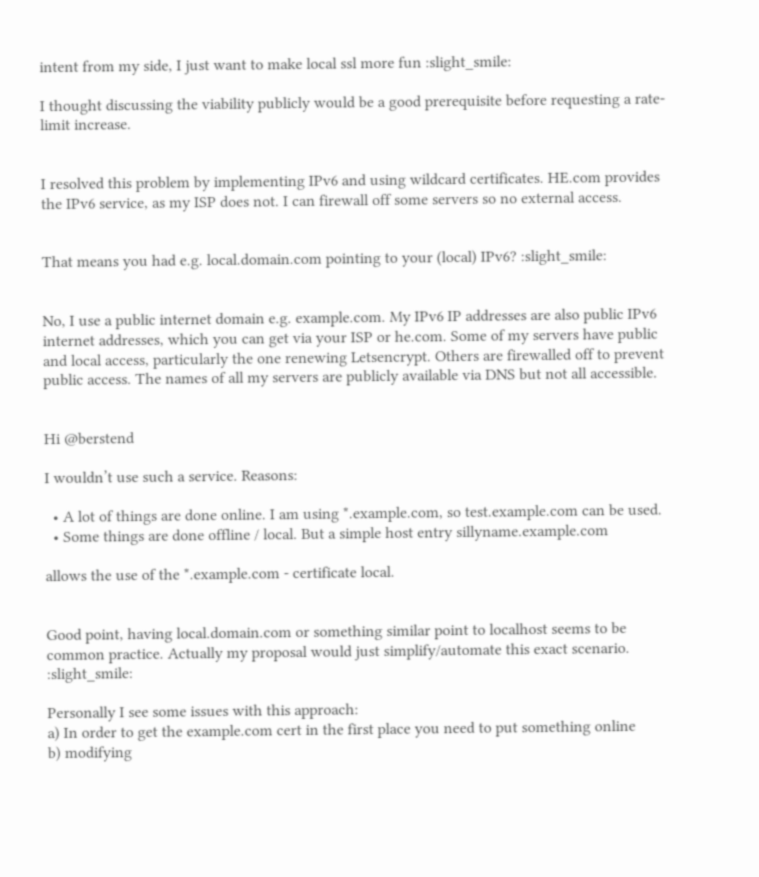intent from my side, I just want to make local ssl more fun :slight_smile:

I thought discussing the viability publicly would be a good prerequisite before requesting a rate-limit increase.


I resolved this problem by implementing IPv6 and using wildcard certificates. HE.com provides the IPv6 service, as my ISP does not. I can firewall off some servers so no external access.


That means you had e.g. local.domain.com pointing to your (local) IPv6? :slight_smile:


No, I use a public internet domain e.g. example.com. My IPv6 IP addresses are also public IPv6 internet addresses, which you can get via your ISP or he.com. Some of my servers have public and local access, particularly the one renewing Letsencrypt. Others are firewalled off to prevent public access. The names of all my servers are publicly available via DNS but not all accessible.


Hi @berstend

I wouldn’t use such a service. Reasons:

  • A lot of things are done online. I am using *.example.com, so test.example.com can be used.
  • Some things are done offline / local. But a simple host entry sillyname.example.com

allows the use of the *.example.com - certificate local.


Good point, having local.domain.com or something similar point to localhost seems to be common practice. Actually my proposal would just simplify/automate this exact scenario. :slight_smile:

Personally I see some issues with this approach:
a) In order to get the example.com cert in the first place you need to put something online
b) modifying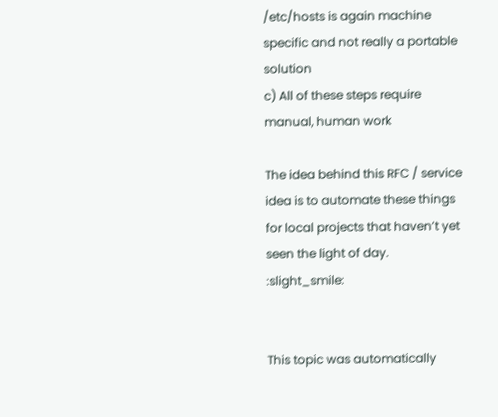/etc/hosts is again machine specific and not really a portable solution
c) All of these steps require manual, human work

The idea behind this RFC / service idea is to automate these things for local projects that haven’t yet seen the light of day. :slight_smile:


This topic was automatically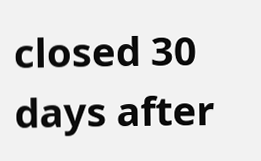closed 30 days after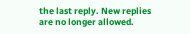the last reply. New replies are no longer allowed.